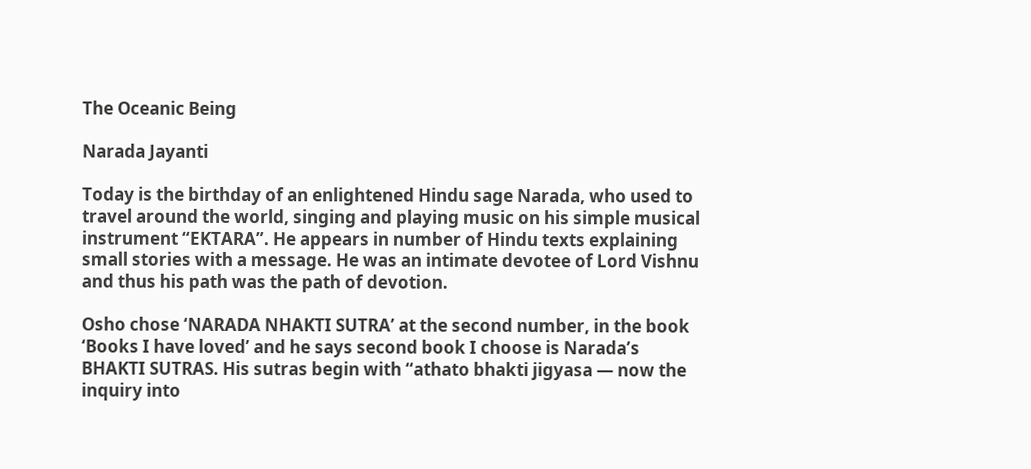The Oceanic Being

Narada Jayanti

Today is the birthday of an enlightened Hindu sage Narada, who used to travel around the world, singing and playing music on his simple musical instrument “EKTARA”. He appears in number of Hindu texts explaining small stories with a message. He was an intimate devotee of Lord Vishnu and thus his path was the path of devotion.

Osho chose ‘NARADA NHAKTI SUTRA’ at the second number, in the book ‘Books I have loved’ and he says second book I choose is Narada’s BHAKTI SUTRAS. His sutras begin with “athato bhakti jigyasa — now the inquiry into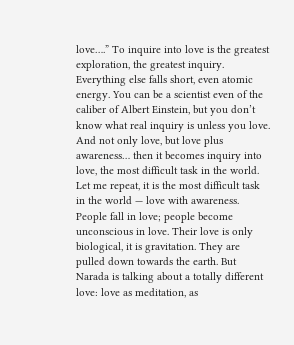love….” To inquire into love is the greatest exploration, the greatest inquiry. Everything else falls short, even atomic energy. You can be a scientist even of the caliber of Albert Einstein, but you don’t know what real inquiry is unless you love. And not only love, but love plus awareness… then it becomes inquiry into love, the most difficult task in the world. Let me repeat, it is the most difficult task in the world — love with awareness. People fall in love; people become unconscious in love. Their love is only biological, it is gravitation. They are pulled down towards the earth. But Narada is talking about a totally different love: love as meditation, as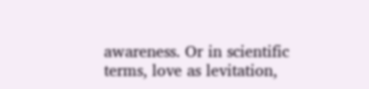awareness. Or in scientific terms, love as levitation,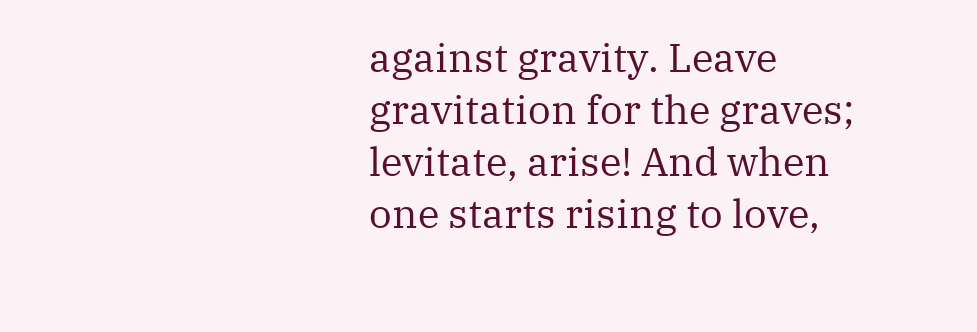against gravity. Leave gravitation for the graves; levitate, arise! And when one starts rising to love,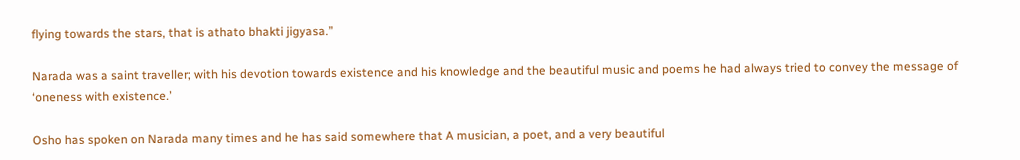flying towards the stars, that is athato bhakti jigyasa.”

Narada was a saint traveller; with his devotion towards existence and his knowledge and the beautiful music and poems he had always tried to convey the message of ‘oneness with existence.’

Osho has spoken on Narada many times and he has said somewhere that A musician, a poet, and a very beautiful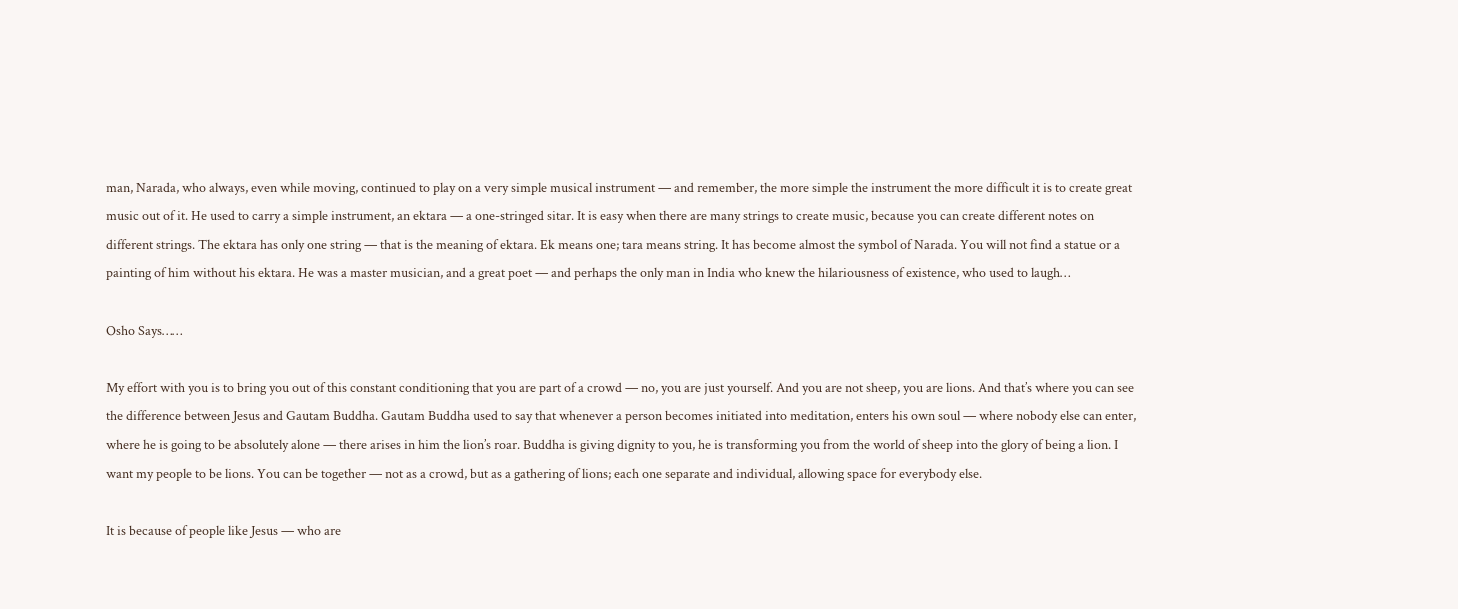man, Narada, who always, even while moving, continued to play on a very simple musical instrument — and remember, the more simple the instrument the more difficult it is to create great music out of it. He used to carry a simple instrument, an ektara — a one-stringed sitar. It is easy when there are many strings to create music, because you can create different notes on different strings. The ektara has only one string — that is the meaning of ektara. Ek means one; tara means string. It has become almost the symbol of Narada. You will not find a statue or a painting of him without his ektara. He was a master musician, and a great poet — and perhaps the only man in India who knew the hilariousness of existence, who used to laugh…

Osho Says……

My effort with you is to bring you out of this constant conditioning that you are part of a crowd — no, you are just yourself. And you are not sheep, you are lions. And that’s where you can see the difference between Jesus and Gautam Buddha. Gautam Buddha used to say that whenever a person becomes initiated into meditation, enters his own soul — where nobody else can enter, where he is going to be absolutely alone — there arises in him the lion’s roar. Buddha is giving dignity to you, he is transforming you from the world of sheep into the glory of being a lion. I want my people to be lions. You can be together — not as a crowd, but as a gathering of lions; each one separate and individual, allowing space for everybody else.

It is because of people like Jesus — who are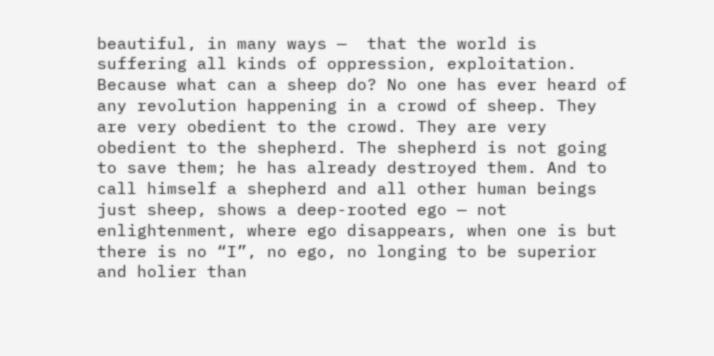beautiful, in many ways —  that the world is suffering all kinds of oppression, exploitation. Because what can a sheep do? No one has ever heard of any revolution happening in a crowd of sheep. They are very obedient to the crowd. They are very obedient to the shepherd. The shepherd is not going to save them; he has already destroyed them. And to call himself a shepherd and all other human beings just sheep, shows a deep-rooted ego — not enlightenment, where ego disappears, when one is but there is no “I”, no ego, no longing to be superior and holier than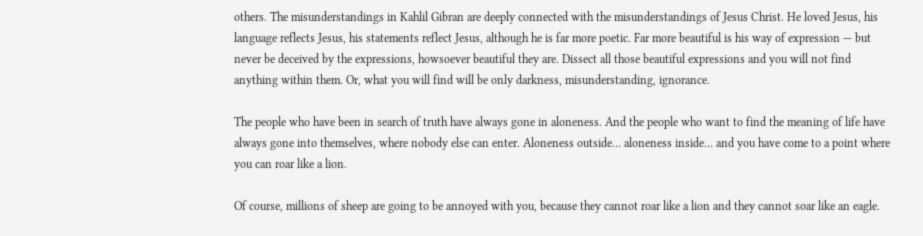others. The misunderstandings in Kahlil Gibran are deeply connected with the misunderstandings of Jesus Christ. He loved Jesus, his language reflects Jesus, his statements reflect Jesus, although he is far more poetic. Far more beautiful is his way of expression — but never be deceived by the expressions, howsoever beautiful they are. Dissect all those beautiful expressions and you will not find anything within them. Or, what you will find will be only darkness, misunderstanding, ignorance.

The people who have been in search of truth have always gone in aloneness. And the people who want to find the meaning of life have always gone into themselves, where nobody else can enter. Aloneness outside… aloneness inside… and you have come to a point where you can roar like a lion.

Of course, millions of sheep are going to be annoyed with you, because they cannot roar like a lion and they cannot soar like an eagle.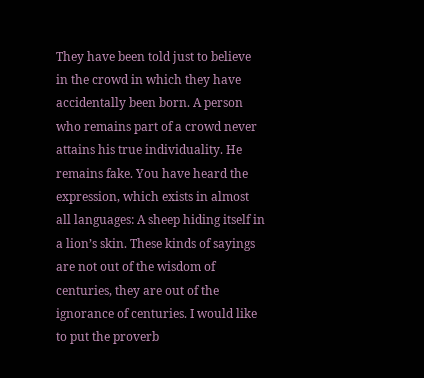They have been told just to believe in the crowd in which they have accidentally been born. A person who remains part of a crowd never attains his true individuality. He remains fake. You have heard the expression, which exists in almost all languages: A sheep hiding itself in a lion’s skin. These kinds of sayings are not out of the wisdom of centuries, they are out of the ignorance of centuries. I would like to put the proverb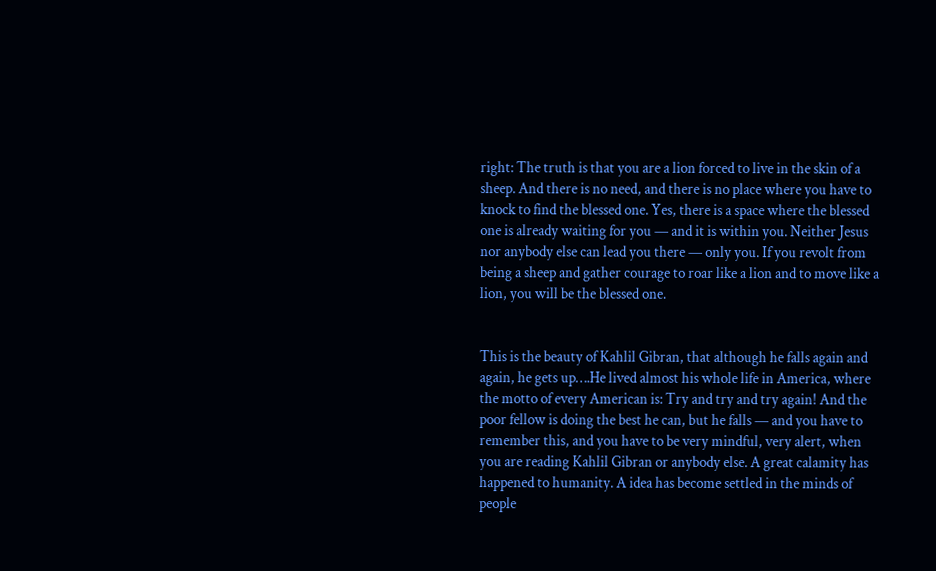right: The truth is that you are a lion forced to live in the skin of a sheep. And there is no need, and there is no place where you have to knock to find the blessed one. Yes, there is a space where the blessed one is already waiting for you — and it is within you. Neither Jesus nor anybody else can lead you there — only you. If you revolt from being a sheep and gather courage to roar like a lion and to move like a lion, you will be the blessed one.


This is the beauty of Kahlil Gibran, that although he falls again and again, he gets up….He lived almost his whole life in America, where the motto of every American is: Try and try and try again! And the poor fellow is doing the best he can, but he falls — and you have to remember this, and you have to be very mindful, very alert, when you are reading Kahlil Gibran or anybody else. A great calamity has happened to humanity. A idea has become settled in the minds of people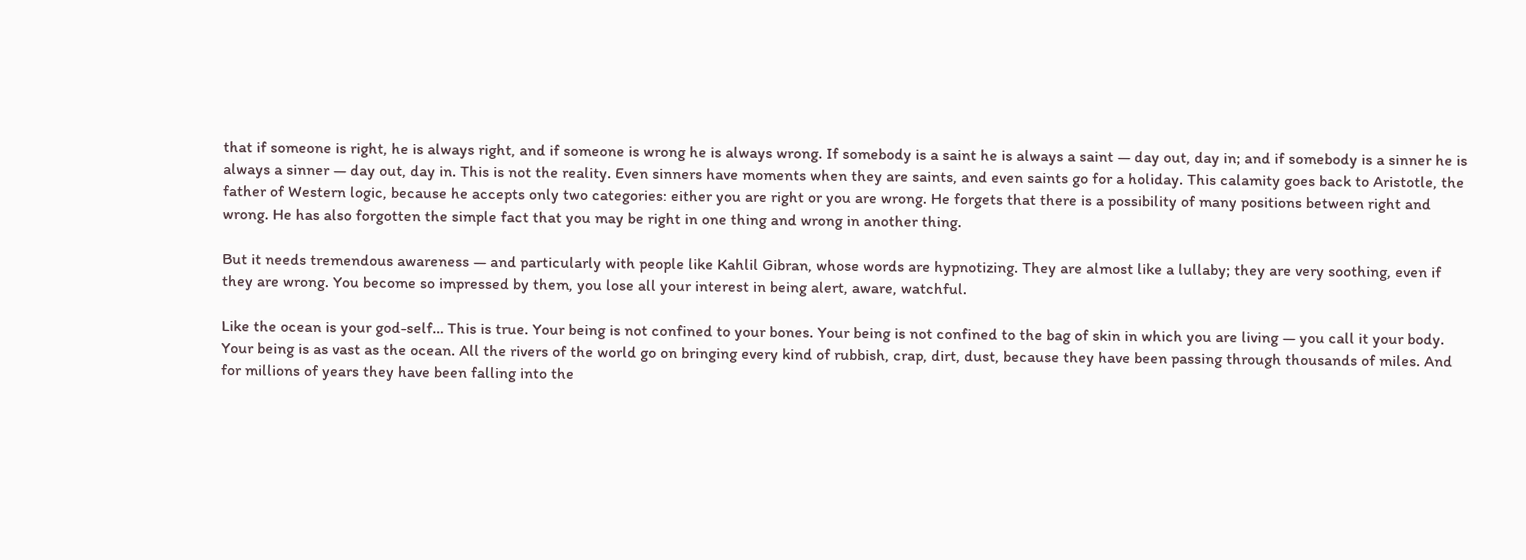that if someone is right, he is always right, and if someone is wrong he is always wrong. If somebody is a saint he is always a saint — day out, day in; and if somebody is a sinner he is always a sinner — day out, day in. This is not the reality. Even sinners have moments when they are saints, and even saints go for a holiday. This calamity goes back to Aristotle, the father of Western logic, because he accepts only two categories: either you are right or you are wrong. He forgets that there is a possibility of many positions between right and wrong. He has also forgotten the simple fact that you may be right in one thing and wrong in another thing.

But it needs tremendous awareness — and particularly with people like Kahlil Gibran, whose words are hypnotizing. They are almost like a lullaby; they are very soothing, even if they are wrong. You become so impressed by them, you lose all your interest in being alert, aware, watchful.

Like the ocean is your god-self… This is true. Your being is not confined to your bones. Your being is not confined to the bag of skin in which you are living — you call it your body. Your being is as vast as the ocean. All the rivers of the world go on bringing every kind of rubbish, crap, dirt, dust, because they have been passing through thousands of miles. And for millions of years they have been falling into the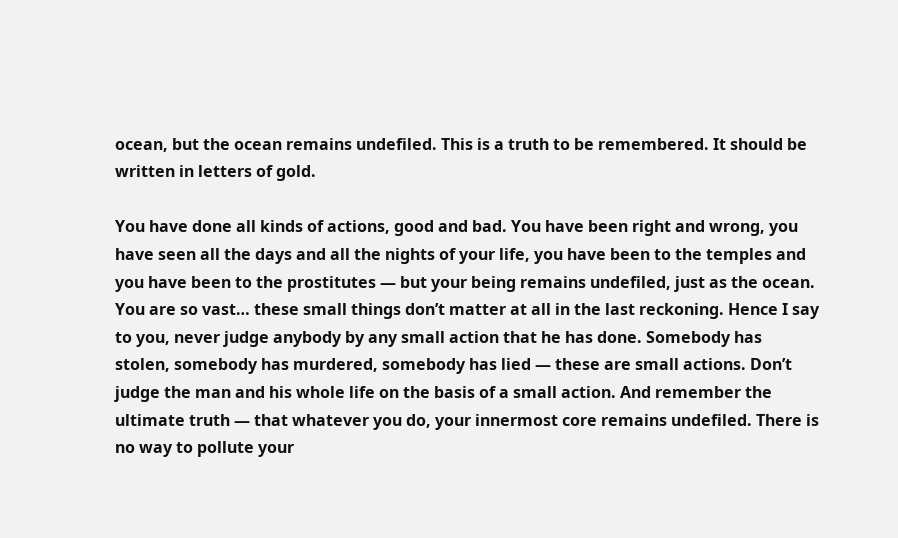ocean, but the ocean remains undefiled. This is a truth to be remembered. It should be written in letters of gold.

You have done all kinds of actions, good and bad. You have been right and wrong, you have seen all the days and all the nights of your life, you have been to the temples and you have been to the prostitutes — but your being remains undefiled, just as the ocean. You are so vast… these small things don’t matter at all in the last reckoning. Hence I say to you, never judge anybody by any small action that he has done. Somebody has stolen, somebody has murdered, somebody has lied — these are small actions. Don’t judge the man and his whole life on the basis of a small action. And remember the ultimate truth — that whatever you do, your innermost core remains undefiled. There is no way to pollute your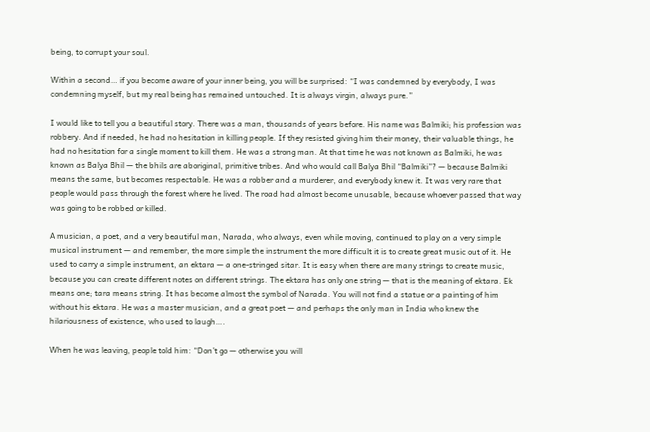being, to corrupt your soul.

Within a second… if you become aware of your inner being, you will be surprised: “I was condemned by everybody, I was condemning myself, but my real being has remained untouched. It is always virgin, always pure.”

I would like to tell you a beautiful story. There was a man, thousands of years before. His name was Balmiki; his profession was robbery. And if needed, he had no hesitation in killing people. If they resisted giving him their money, their valuable things, he had no hesitation for a single moment to kill them. He was a strong man. At that time he was not known as Balmiki, he was known as Balya Bhil — the bhils are aboriginal, primitive tribes. And who would call Balya Bhil “Balmiki”? — because Balmiki means the same, but becomes respectable. He was a robber and a murderer, and everybody knew it. It was very rare that people would pass through the forest where he lived. The road had almost become unusable, because whoever passed that way was going to be robbed or killed.

A musician, a poet, and a very beautiful man, Narada, who always, even while moving, continued to play on a very simple musical instrument — and remember, the more simple the instrument the more difficult it is to create great music out of it. He used to carry a simple instrument, an ektara — a one-stringed sitar. It is easy when there are many strings to create music, because you can create different notes on different strings. The ektara has only one string — that is the meaning of ektara. Ek means one; tara means string. It has become almost the symbol of Narada. You will not find a statue or a painting of him without his ektara. He was a master musician, and a great poet — and perhaps the only man in India who knew the hilariousness of existence, who used to laugh….

When he was leaving, people told him: “Don’t go — otherwise you will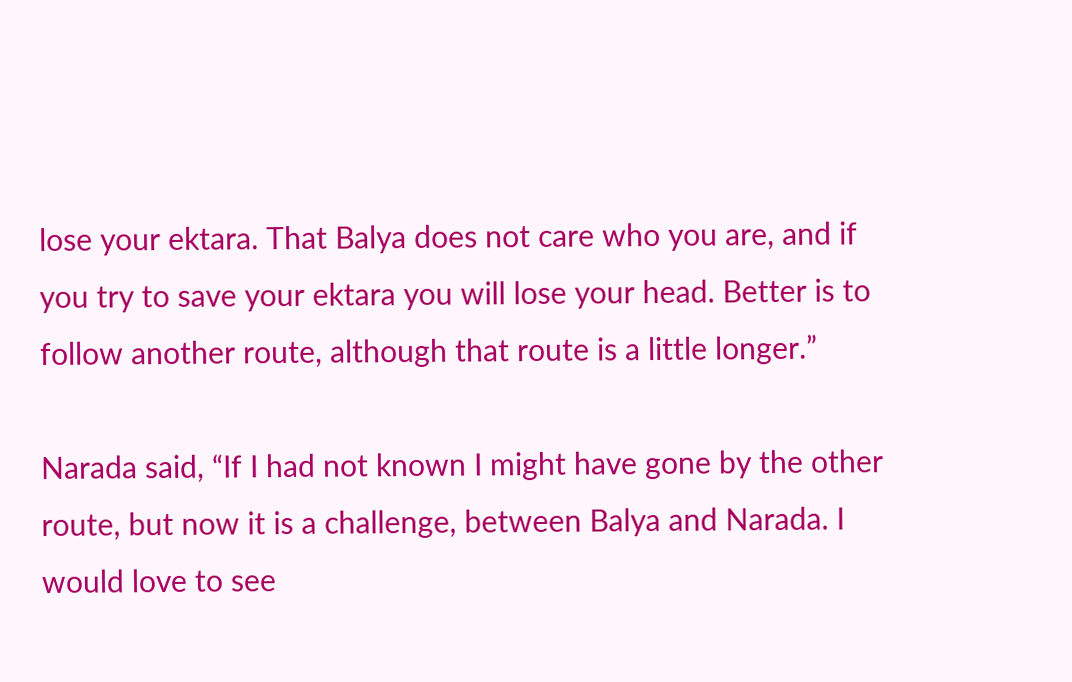lose your ektara. That Balya does not care who you are, and if you try to save your ektara you will lose your head. Better is to follow another route, although that route is a little longer.”

Narada said, “If I had not known I might have gone by the other route, but now it is a challenge, between Balya and Narada. I would love to see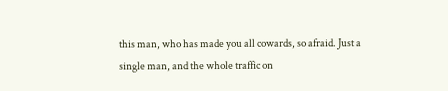this man, who has made you all cowards, so afraid. Just a single man, and the whole traffic on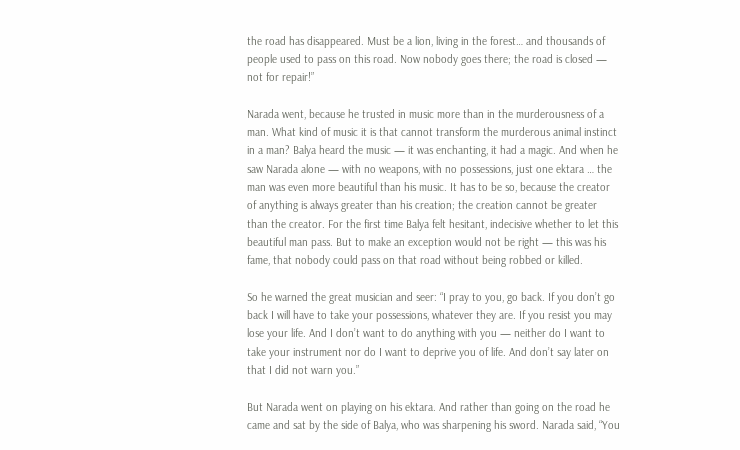the road has disappeared. Must be a lion, living in the forest… and thousands of people used to pass on this road. Now nobody goes there; the road is closed — not for repair!”

Narada went, because he trusted in music more than in the murderousness of a man. What kind of music it is that cannot transform the murderous animal instinct in a man? Balya heard the music — it was enchanting, it had a magic. And when he saw Narada alone — with no weapons, with no possessions, just one ektara … the man was even more beautiful than his music. It has to be so, because the creator of anything is always greater than his creation; the creation cannot be greater than the creator. For the first time Balya felt hesitant, indecisive whether to let this beautiful man pass. But to make an exception would not be right — this was his fame, that nobody could pass on that road without being robbed or killed.

So he warned the great musician and seer: “I pray to you, go back. If you don’t go back I will have to take your possessions, whatever they are. If you resist you may lose your life. And I don’t want to do anything with you — neither do I want to take your instrument nor do I want to deprive you of life. And don’t say later on that I did not warn you.”

But Narada went on playing on his ektara. And rather than going on the road he came and sat by the side of Balya, who was sharpening his sword. Narada said, “You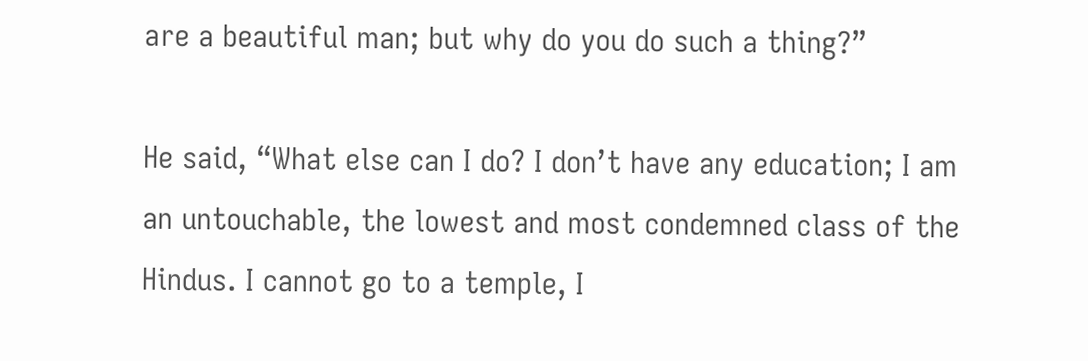are a beautiful man; but why do you do such a thing?”

He said, “What else can I do? I don’t have any education; I am an untouchable, the lowest and most condemned class of the Hindus. I cannot go to a temple, I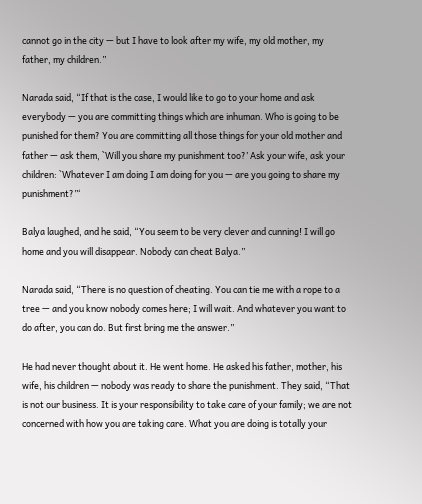cannot go in the city — but I have to look after my wife, my old mother, my father, my children.”

Narada said, “If that is the case, I would like to go to your home and ask everybody — you are committing things which are inhuman. Who is going to be punished for them? You are committing all those things for your old mother and father — ask them, `Will you share my punishment too?’ Ask your wife, ask your children: `Whatever I am doing I am doing for you — are you going to share my punishment?”‘

Balya laughed, and he said, “You seem to be very clever and cunning! I will go home and you will disappear. Nobody can cheat Balya.”

Narada said, “There is no question of cheating. You can tie me with a rope to a tree — and you know nobody comes here; I will wait. And whatever you want to do after, you can do. But first bring me the answer.”

He had never thought about it. He went home. He asked his father, mother, his wife, his children — nobody was ready to share the punishment. They said, “That is not our business. It is your responsibility to take care of your family; we are not concerned with how you are taking care. What you are doing is totally your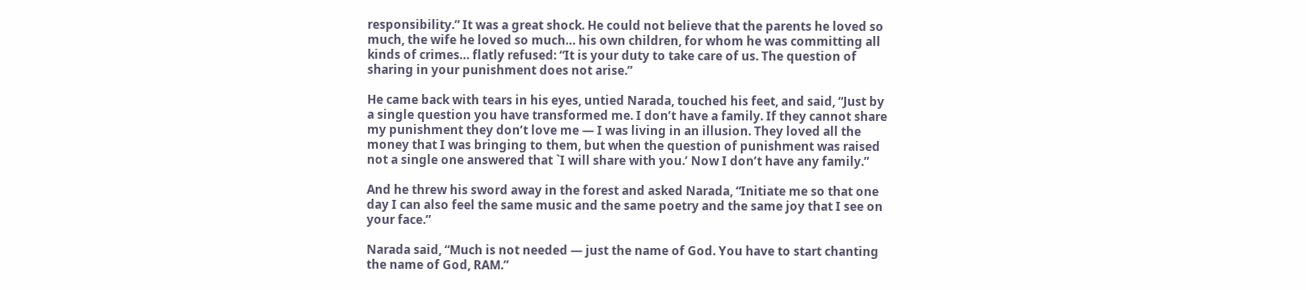responsibility.” It was a great shock. He could not believe that the parents he loved so much, the wife he loved so much… his own children, for whom he was committing all kinds of crimes… flatly refused: “It is your duty to take care of us. The question of sharing in your punishment does not arise.”

He came back with tears in his eyes, untied Narada, touched his feet, and said, “Just by a single question you have transformed me. I don’t have a family. If they cannot share my punishment they don’t love me — I was living in an illusion. They loved all the money that I was bringing to them, but when the question of punishment was raised not a single one answered that `I will share with you.’ Now I don’t have any family.”

And he threw his sword away in the forest and asked Narada, “Initiate me so that one day I can also feel the same music and the same poetry and the same joy that I see on your face.”

Narada said, “Much is not needed — just the name of God. You have to start chanting the name of God, RAM.”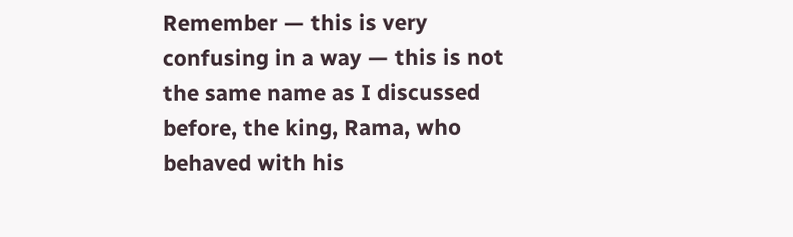Remember — this is very confusing in a way — this is not the same name as I discussed before, the king, Rama, who behaved with his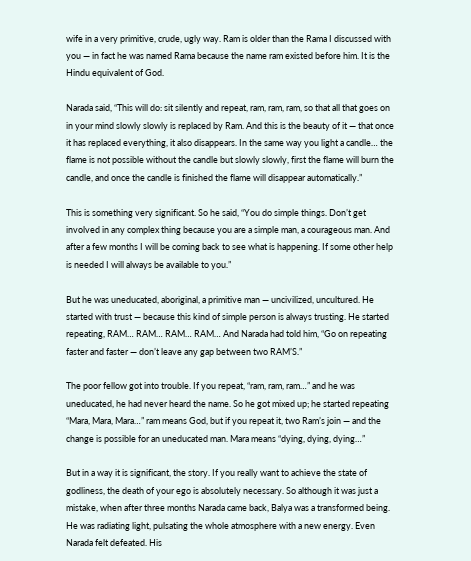wife in a very primitive, crude, ugly way. Ram is older than the Rama I discussed with you — in fact he was named Rama because the name ram existed before him. It is the Hindu equivalent of God.

Narada said, “This will do: sit silently and repeat, ram, ram, ram, so that all that goes on in your mind slowly slowly is replaced by Ram. And this is the beauty of it — that once it has replaced everything, it also disappears. In the same way you light a candle… the flame is not possible without the candle but slowly slowly, first the flame will burn the candle, and once the candle is finished the flame will disappear automatically.”

This is something very significant. So he said, “You do simple things. Don’t get involved in any complex thing because you are a simple man, a courageous man. And after a few months I will be coming back to see what is happening. If some other help is needed I will always be available to you.”

But he was uneducated, aboriginal, a primitive man — uncivilized, uncultured. He started with trust — because this kind of simple person is always trusting. He started repeating, RAM… RAM… RAM… RAM… And Narada had told him, “Go on repeating faster and faster — don’t leave any gap between two RAM’S.”

The poor fellow got into trouble. If you repeat, “ram, ram, ram…” and he was uneducated, he had never heard the name. So he got mixed up; he started repeating “Mara, Mara, Mara…” ram means God, but if you repeat it, two Ram’s join — and the change is possible for an uneducated man. Mara means “dying, dying, dying…”

But in a way it is significant, the story. If you really want to achieve the state of godliness, the death of your ego is absolutely necessary. So although it was just a mistake, when after three months Narada came back, Balya was a transformed being. He was radiating light, pulsating the whole atmosphere with a new energy. Even Narada felt defeated. His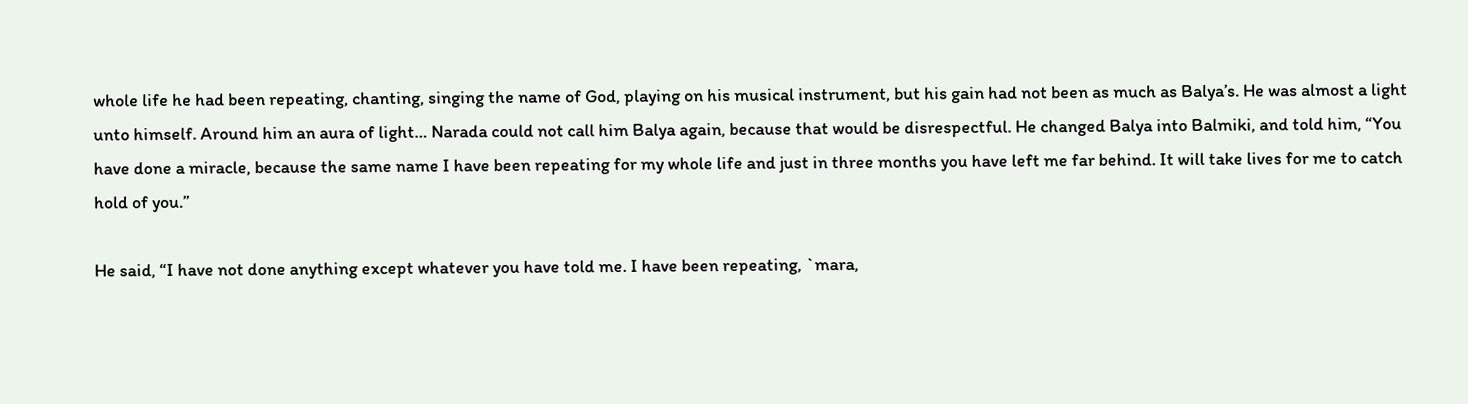whole life he had been repeating, chanting, singing the name of God, playing on his musical instrument, but his gain had not been as much as Balya’s. He was almost a light unto himself. Around him an aura of light… Narada could not call him Balya again, because that would be disrespectful. He changed Balya into Balmiki, and told him, “You have done a miracle, because the same name I have been repeating for my whole life and just in three months you have left me far behind. It will take lives for me to catch hold of you.”

He said, “I have not done anything except whatever you have told me. I have been repeating, `mara,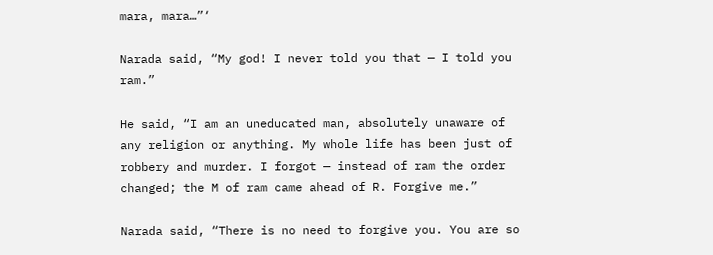mara, mara…”‘

Narada said, “My god! I never told you that — I told you ram.”

He said, “I am an uneducated man, absolutely unaware of any religion or anything. My whole life has been just of robbery and murder. I forgot — instead of ram the order changed; the M of ram came ahead of R. Forgive me.”

Narada said, “There is no need to forgive you. You are so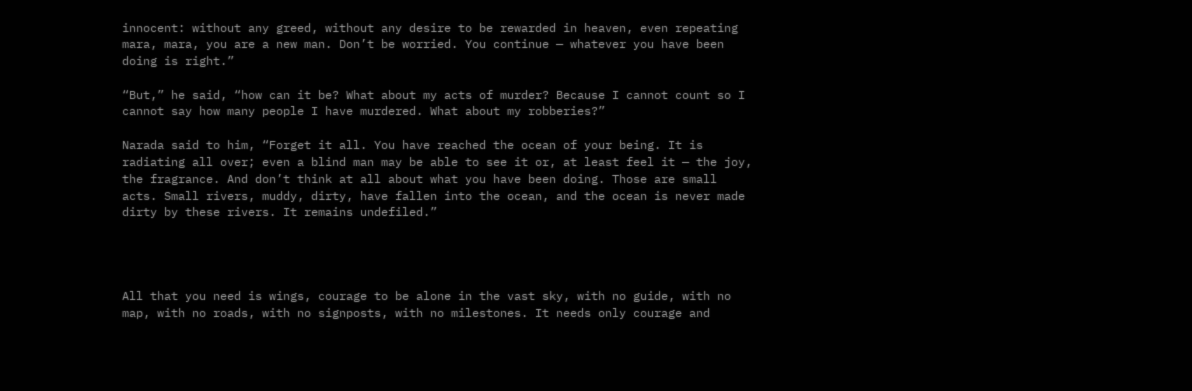innocent: without any greed, without any desire to be rewarded in heaven, even repeating mara, mara, you are a new man. Don’t be worried. You continue — whatever you have been doing is right.”

“But,” he said, “how can it be? What about my acts of murder? Because I cannot count so I cannot say how many people I have murdered. What about my robberies?”

Narada said to him, “Forget it all. You have reached the ocean of your being. It is radiating all over; even a blind man may be able to see it or, at least feel it — the joy, the fragrance. And don’t think at all about what you have been doing. Those are small acts. Small rivers, muddy, dirty, have fallen into the ocean, and the ocean is never made dirty by these rivers. It remains undefiled.”




All that you need is wings, courage to be alone in the vast sky, with no guide, with no map, with no roads, with no signposts, with no milestones. It needs only courage and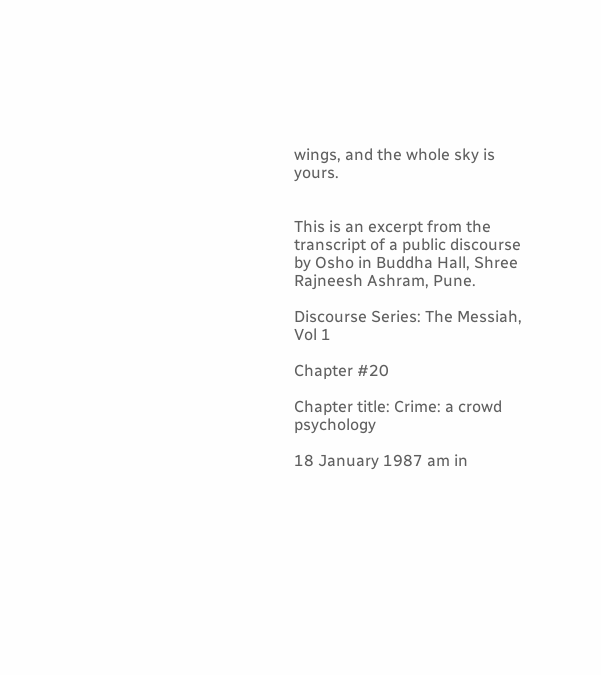wings, and the whole sky is yours.


This is an excerpt from the transcript of a public discourse by Osho in Buddha Hall, Shree Rajneesh Ashram, Pune.

Discourse Series: The Messiah, Vol 1

Chapter #20

Chapter title: Crime: a crowd psychology

18 January 1987 am in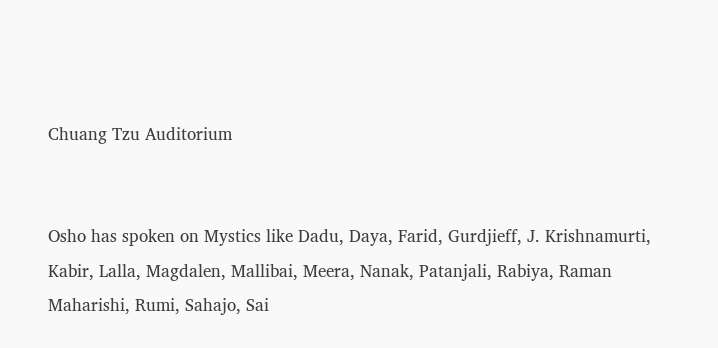Chuang Tzu Auditorium


Osho has spoken on Mystics like Dadu, Daya, Farid, Gurdjieff, J. Krishnamurti, Kabir, Lalla, Magdalen, Mallibai, Meera, Nanak, Patanjali, Rabiya, Raman Maharishi, Rumi, Sahajo, Sai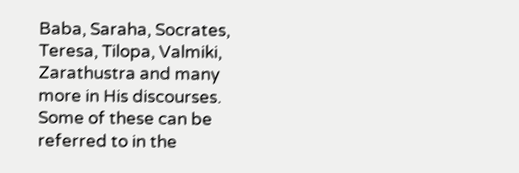Baba, Saraha, Socrates, Teresa, Tilopa, Valmiki, Zarathustra and many more in His discourses. Some of these can be referred to in the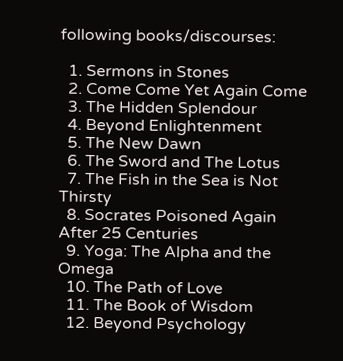following books/discourses:

  1. Sermons in Stones
  2. Come Come Yet Again Come
  3. The Hidden Splendour
  4. Beyond Enlightenment
  5. The New Dawn
  6. The Sword and The Lotus
  7. The Fish in the Sea is Not Thirsty
  8. Socrates Poisoned Again After 25 Centuries
  9. Yoga: The Alpha and the Omega
  10. The Path of Love
  11. The Book of Wisdom
  12. Beyond Psychology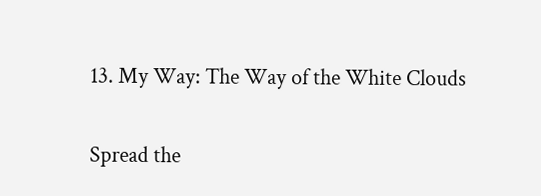13. My Way: The Way of the White Clouds

Spread the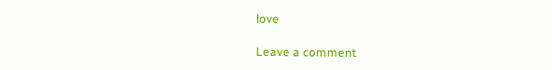love

Leave a comment